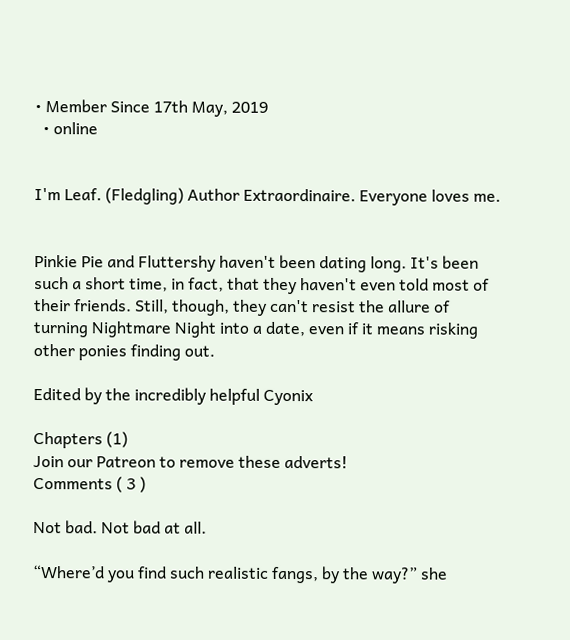• Member Since 17th May, 2019
  • online


I'm Leaf. (Fledgling) Author Extraordinaire. Everyone loves me.


Pinkie Pie and Fluttershy haven't been dating long. It's been such a short time, in fact, that they haven't even told most of their friends. Still, though, they can't resist the allure of turning Nightmare Night into a date, even if it means risking other ponies finding out.

Edited by the incredibly helpful Cyonix

Chapters (1)
Join our Patreon to remove these adverts!
Comments ( 3 )

Not bad. Not bad at all.

“Where’d you find such realistic fangs, by the way?” she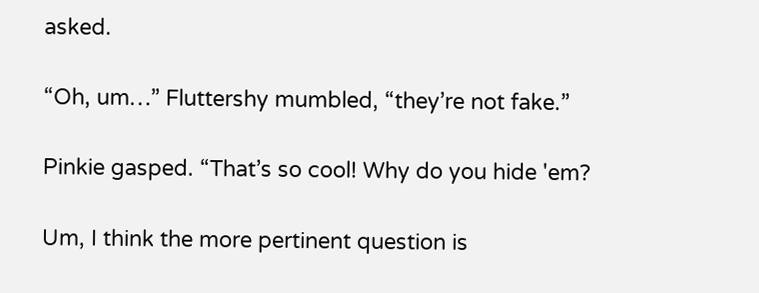asked.

“Oh, um…” Fluttershy mumbled, “they’re not fake.”

Pinkie gasped. “That’s so cool! Why do you hide 'em?

Um, I think the more pertinent question is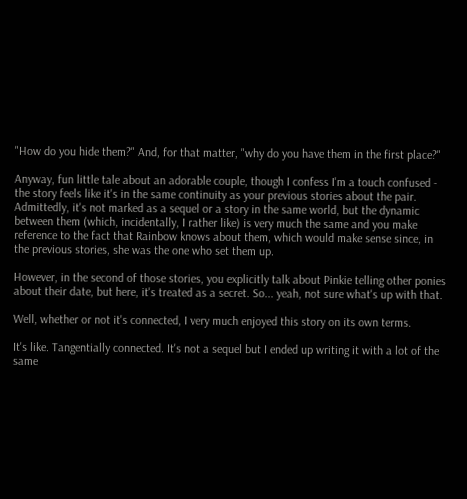"How do you hide them?" And, for that matter, "why do you have them in the first place?"

Anyway, fun little tale about an adorable couple, though I confess I'm a touch confused - the story feels like it's in the same continuity as your previous stories about the pair. Admittedly, it's not marked as a sequel or a story in the same world, but the dynamic between them (which, incidentally, I rather like) is very much the same and you make reference to the fact that Rainbow knows about them, which would make sense since, in the previous stories, she was the one who set them up.

However, in the second of those stories, you explicitly talk about Pinkie telling other ponies about their date, but here, it's treated as a secret. So... yeah, not sure what's up with that.

Well, whether or not it's connected, I very much enjoyed this story on its own terms.

It's like. Tangentially connected. It's not a sequel but I ended up writing it with a lot of the same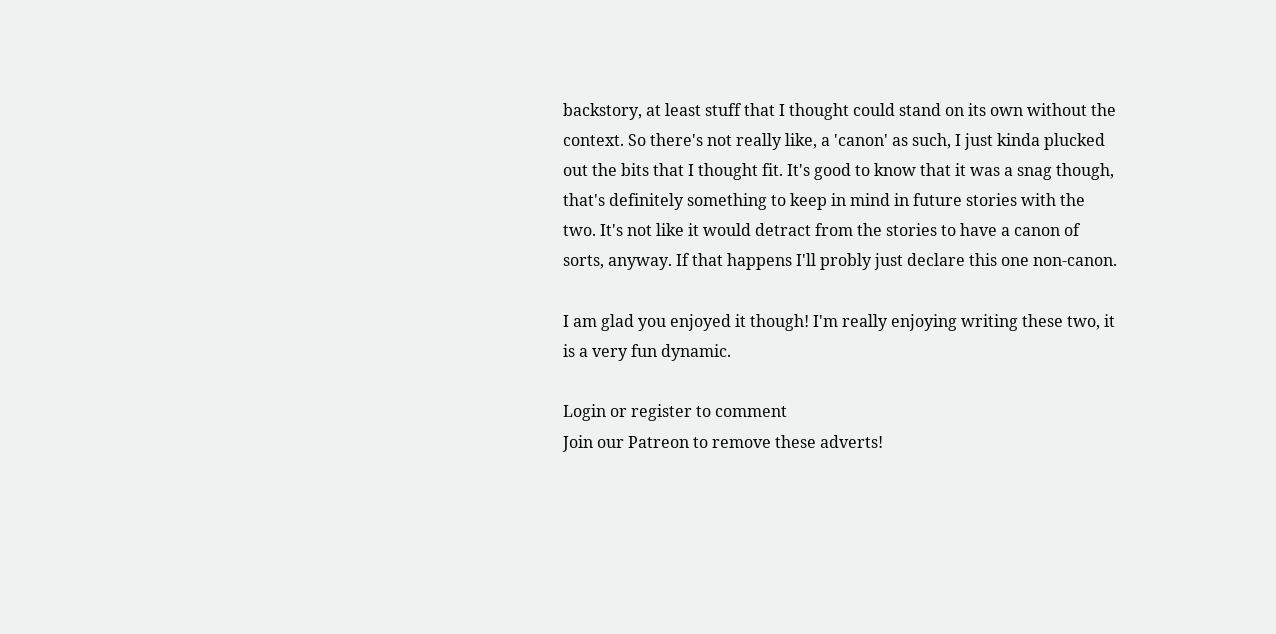backstory, at least stuff that I thought could stand on its own without the context. So there's not really like, a 'canon' as such, I just kinda plucked out the bits that I thought fit. It's good to know that it was a snag though, that's definitely something to keep in mind in future stories with the two. It's not like it would detract from the stories to have a canon of sorts, anyway. If that happens I'll probly just declare this one non-canon.

I am glad you enjoyed it though! I'm really enjoying writing these two, it is a very fun dynamic.

Login or register to comment
Join our Patreon to remove these adverts!